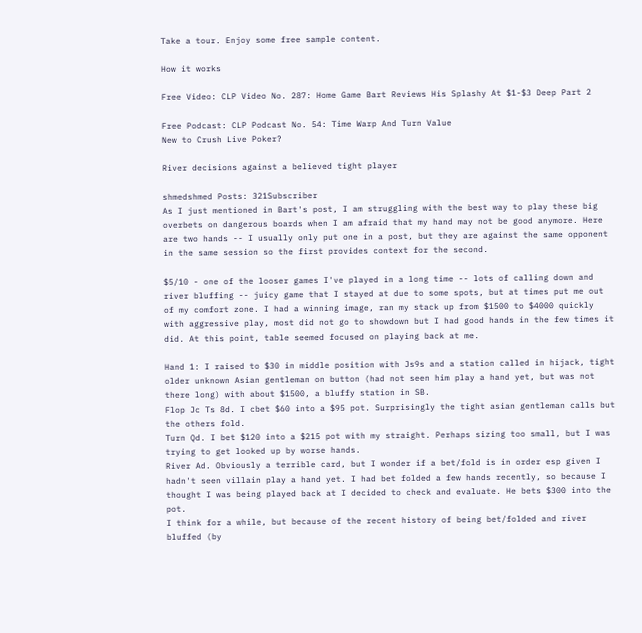Take a tour. Enjoy some free sample content.

How it works

Free Video: CLP Video No. 287: Home Game Bart Reviews His Splashy At $1-$3 Deep Part 2

Free Podcast: CLP Podcast No. 54: Time Warp And Turn Value
New to Crush Live Poker?

River decisions against a believed tight player

shmedshmed Posts: 321Subscriber
As I just mentioned in Bart's post, I am struggling with the best way to play these big overbets on dangerous boards when I am afraid that my hand may not be good anymore. Here are two hands -- I usually only put one in a post, but they are against the same opponent in the same session so the first provides context for the second.

$5/10 - one of the looser games I've played in a long time -- lots of calling down and river bluffing -- juicy game that I stayed at due to some spots, but at times put me out of my comfort zone. I had a winning image, ran my stack up from $1500 to $4000 quickly with aggressive play, most did not go to showdown but I had good hands in the few times it did. At this point, table seemed focused on playing back at me.

Hand 1: I raised to $30 in middle position with Js9s and a station called in hijack, tight older unknown Asian gentleman on button (had not seen him play a hand yet, but was not there long) with about $1500, a bluffy station in SB.
Flop Jc Ts 8d. I cbet $60 into a $95 pot. Surprisingly the tight asian gentleman calls but the others fold.
Turn Qd. I bet $120 into a $215 pot with my straight. Perhaps sizing too small, but I was trying to get looked up by worse hands.
River Ad. Obviously a terrible card, but I wonder if a bet/fold is in order esp given I hadn't seen villain play a hand yet. I had bet folded a few hands recently, so because I thought I was being played back at I decided to check and evaluate. He bets $300 into the pot.
I think for a while, but because of the recent history of being bet/folded and river bluffed (by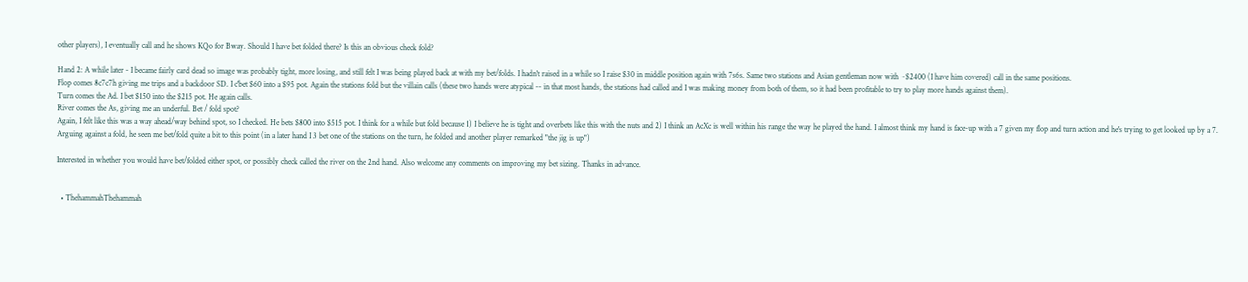other players), I eventually call and he shows KQo for Bway. Should I have bet folded there? Is this an obvious check fold?

Hand 2: A while later - I became fairly card dead so image was probably tight, more losing, and still felt I was being played back at with my bet/folds. I hadn't raised in a while so I raise $30 in middle position again with 7s6s. Same two stations and Asian gentleman now with ~$2400 (I have him covered) call in the same positions.
Flop comes 8c7c7h giving me trips and a backdoor SD. I c'bet $60 into a $95 pot. Again the stations fold but the villain calls (these two hands were atypical -- in that most hands, the stations had called and I was making money from both of them, so it had been profitable to try to play more hands against them).
Turn comes the Ad. I bet $150 into the $215 pot. He again calls.
River comes the As, giving me an underful. Bet / fold spot?
Again, I felt like this was a way ahead/way behind spot, so I checked. He bets $800 into $515 pot. I think for a while but fold because 1) I believe he is tight and overbets like this with the nuts and 2) I think an AcXc is well within his range the way he played the hand. I almost think my hand is face-up with a 7 given my flop and turn action and he's trying to get looked up by a 7. Arguing against a fold, he seen me bet/fold quite a bit to this point (in a later hand I 3 bet one of the stations on the turn, he folded and another player remarked "the jig is up")

Interested in whether you would have bet/folded either spot, or possibly check called the river on the 2nd hand. Also welcome any comments on improving my bet sizing. Thanks in advance.


  • ThehammahThehammah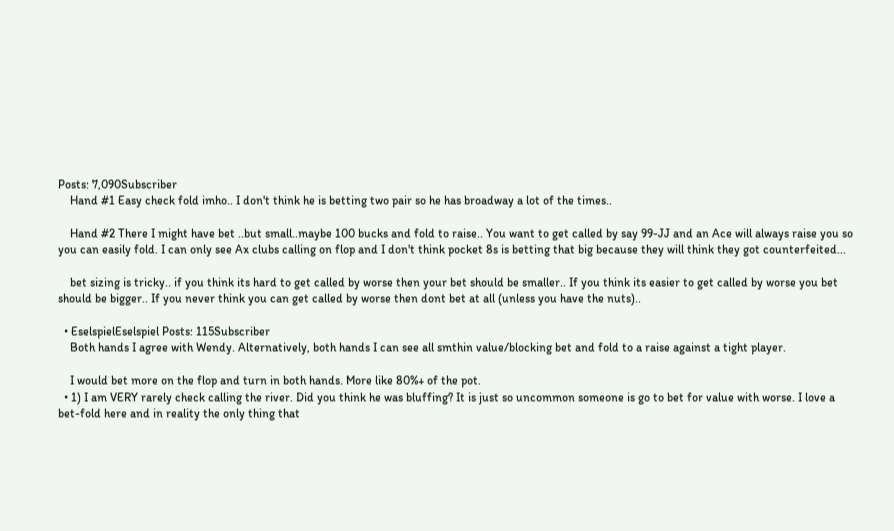Posts: 7,090Subscriber
    Hand #1 Easy check fold imho.. I don't think he is betting two pair so he has broadway a lot of the times..

    Hand #2 There I might have bet ..but small..maybe 100 bucks and fold to raise.. You want to get called by say 99-JJ and an Ace will always raise you so you can easily fold. I can only see Ax clubs calling on flop and I don't think pocket 8s is betting that big because they will think they got counterfeited...

    bet sizing is tricky.. if you think its hard to get called by worse then your bet should be smaller.. If you think its easier to get called by worse you bet should be bigger.. If you never think you can get called by worse then dont bet at all (unless you have the nuts)..

  • EselspielEselspiel Posts: 115Subscriber
    Both hands I agree with Wendy. Alternatively, both hands I can see all smthin value/blocking bet and fold to a raise against a tight player.

    I would bet more on the flop and turn in both hands. More like 80%+ of the pot.
  • 1) I am VERY rarely check calling the river. Did you think he was bluffing? It is just so uncommon someone is go to bet for value with worse. I love a bet-fold here and in reality the only thing that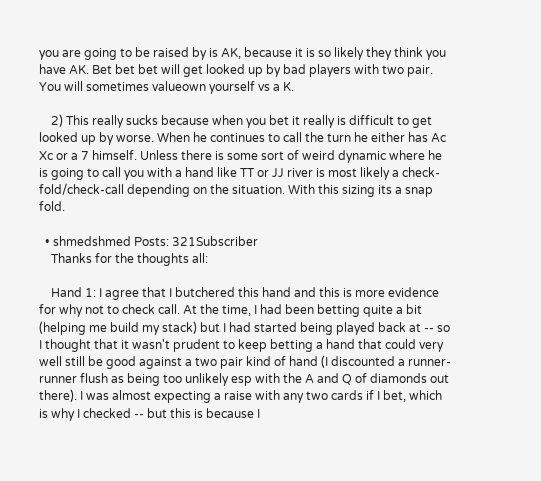you are going to be raised by is AK, because it is so likely they think you have AK. Bet bet bet will get looked up by bad players with two pair. You will sometimes valueown yourself vs a K.

    2) This really sucks because when you bet it really is difficult to get looked up by worse. When he continues to call the turn he either has Ac Xc or a 7 himself. Unless there is some sort of weird dynamic where he is going to call you with a hand like TT or JJ river is most likely a check-fold/check-call depending on the situation. With this sizing its a snap fold.

  • shmedshmed Posts: 321Subscriber
    Thanks for the thoughts all:

    Hand 1: I agree that I butchered this hand and this is more evidence for why not to check call. At the time, I had been betting quite a bit (helping me build my stack) but I had started being played back at -- so I thought that it wasn't prudent to keep betting a hand that could very well still be good against a two pair kind of hand (I discounted a runner-runner flush as being too unlikely esp with the A and Q of diamonds out there). I was almost expecting a raise with any two cards if I bet, which is why I checked -- but this is because I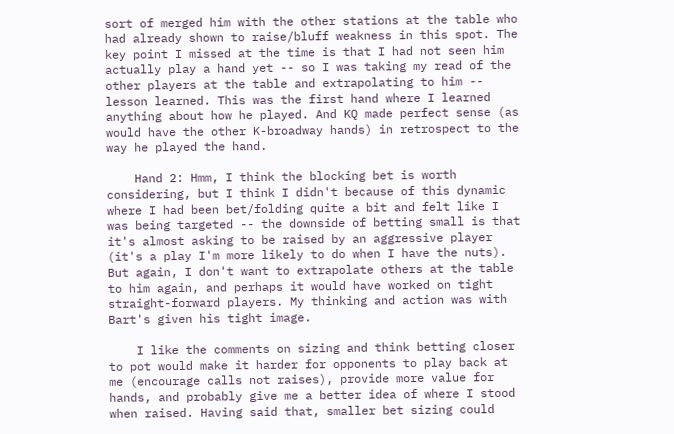sort of merged him with the other stations at the table who had already shown to raise/bluff weakness in this spot. The key point I missed at the time is that I had not seen him actually play a hand yet -- so I was taking my read of the other players at the table and extrapolating to him -- lesson learned. This was the first hand where I learned anything about how he played. And KQ made perfect sense (as would have the other K-broadway hands) in retrospect to the way he played the hand.

    Hand 2: Hmm, I think the blocking bet is worth considering, but I think I didn't because of this dynamic where I had been bet/folding quite a bit and felt like I was being targeted -- the downside of betting small is that it's almost asking to be raised by an aggressive player (it's a play I'm more likely to do when I have the nuts). But again, I don't want to extrapolate others at the table to him again, and perhaps it would have worked on tight straight-forward players. My thinking and action was with Bart's given his tight image.

    I like the comments on sizing and think betting closer to pot would make it harder for opponents to play back at me (encourage calls not raises), provide more value for hands, and probably give me a better idea of where I stood when raised. Having said that, smaller bet sizing could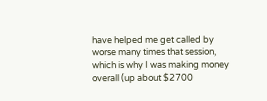have helped me get called by worse many times that session, which is why I was making money overall (up about $2700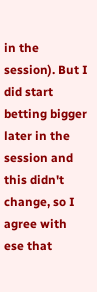in the session). But I did start betting bigger later in the session and this didn't change, so I agree with ese that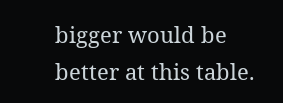bigger would be better at this table.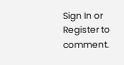Sign In or Register to comment.